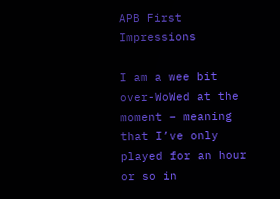APB First Impressions

I am a wee bit over-WoWed at the moment – meaning that I’ve only played for an hour or so in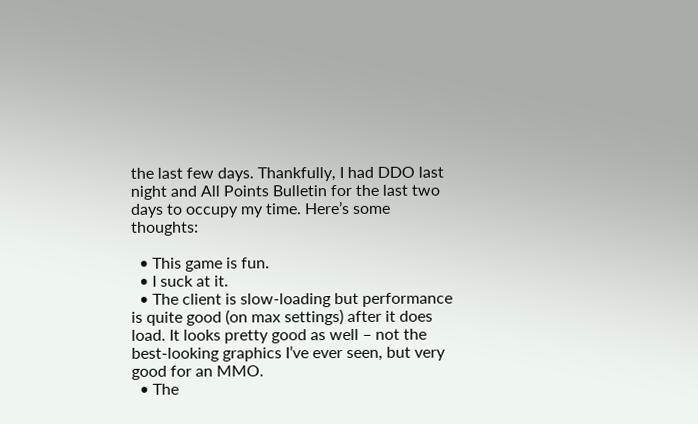the last few days. Thankfully, I had DDO last night and All Points Bulletin for the last two days to occupy my time. Here’s some thoughts:

  • This game is fun.
  • I suck at it.
  • The client is slow-loading but performance is quite good (on max settings) after it does load. It looks pretty good as well – not the best-looking graphics I’ve ever seen, but very good for an MMO.
  • The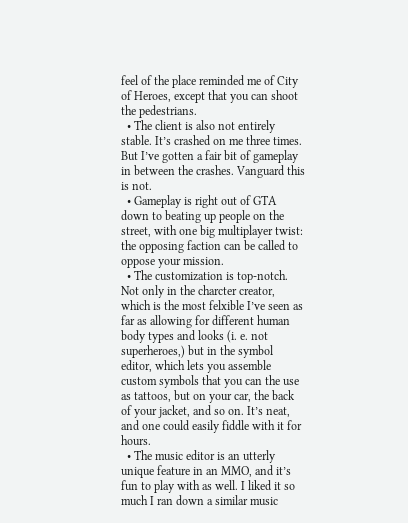feel of the place reminded me of City of Heroes, except that you can shoot the pedestrians.
  • The client is also not entirely stable. It’s crashed on me three times. But I’ve gotten a fair bit of gameplay in between the crashes. Vanguard this is not.
  • Gameplay is right out of GTA down to beating up people on the street, with one big multiplayer twist: the opposing faction can be called to oppose your mission.
  • The customization is top-notch. Not only in the charcter creator, which is the most felxible I’ve seen as far as allowing for different human body types and looks (i. e. not superheroes,) but in the symbol editor, which lets you assemble custom symbols that you can the use as tattoos, but on your car, the back of your jacket, and so on. It’s neat, and one could easily fiddle with it for hours.
  • The music editor is an utterly unique feature in an MMO, and it’s fun to play with as well. I liked it so much I ran down a similar music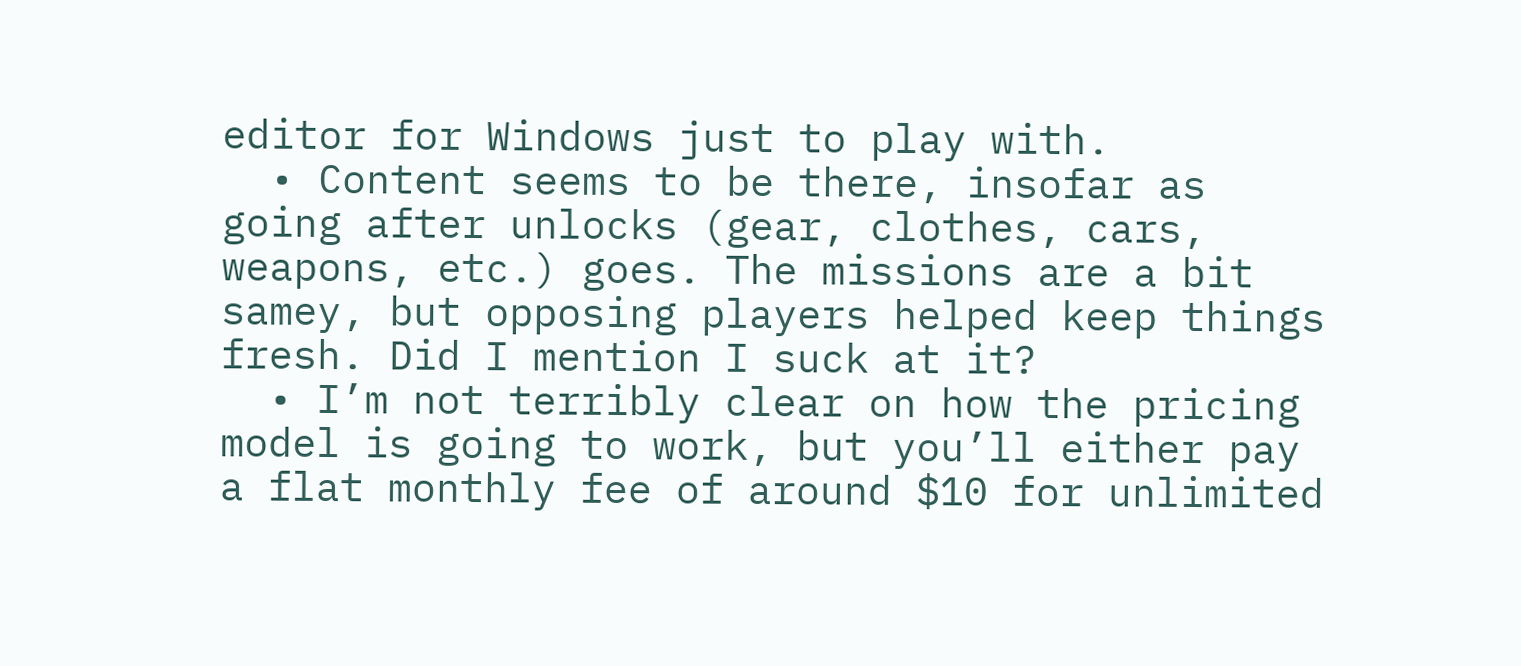editor for Windows just to play with.
  • Content seems to be there, insofar as going after unlocks (gear, clothes, cars, weapons, etc.) goes. The missions are a bit samey, but opposing players helped keep things fresh. Did I mention I suck at it?
  • I’m not terribly clear on how the pricing model is going to work, but you’ll either pay a flat monthly fee of around $10 for unlimited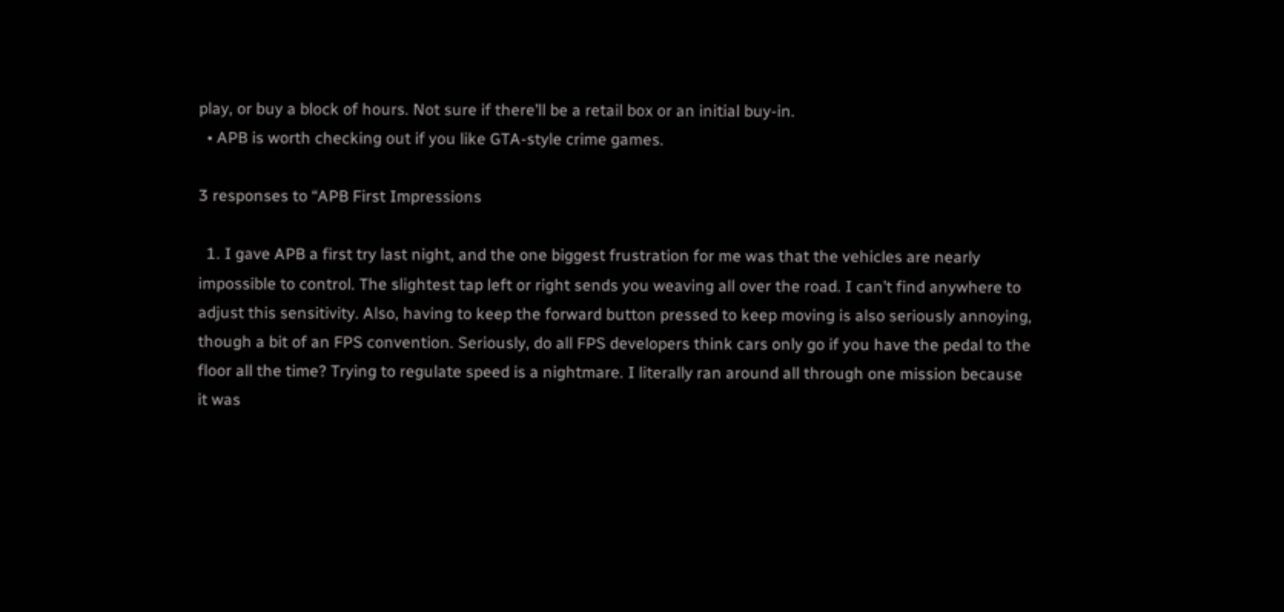play, or buy a block of hours. Not sure if there’ll be a retail box or an initial buy-in.
  • APB is worth checking out if you like GTA-style crime games.

3 responses to “APB First Impressions

  1. I gave APB a first try last night, and the one biggest frustration for me was that the vehicles are nearly impossible to control. The slightest tap left or right sends you weaving all over the road. I can’t find anywhere to adjust this sensitivity. Also, having to keep the forward button pressed to keep moving is also seriously annoying, though a bit of an FPS convention. Seriously, do all FPS developers think cars only go if you have the pedal to the floor all the time? Trying to regulate speed is a nightmare. I literally ran around all through one mission because it was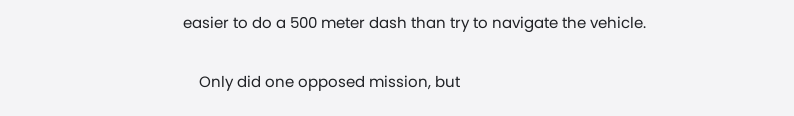easier to do a 500 meter dash than try to navigate the vehicle.

    Only did one opposed mission, but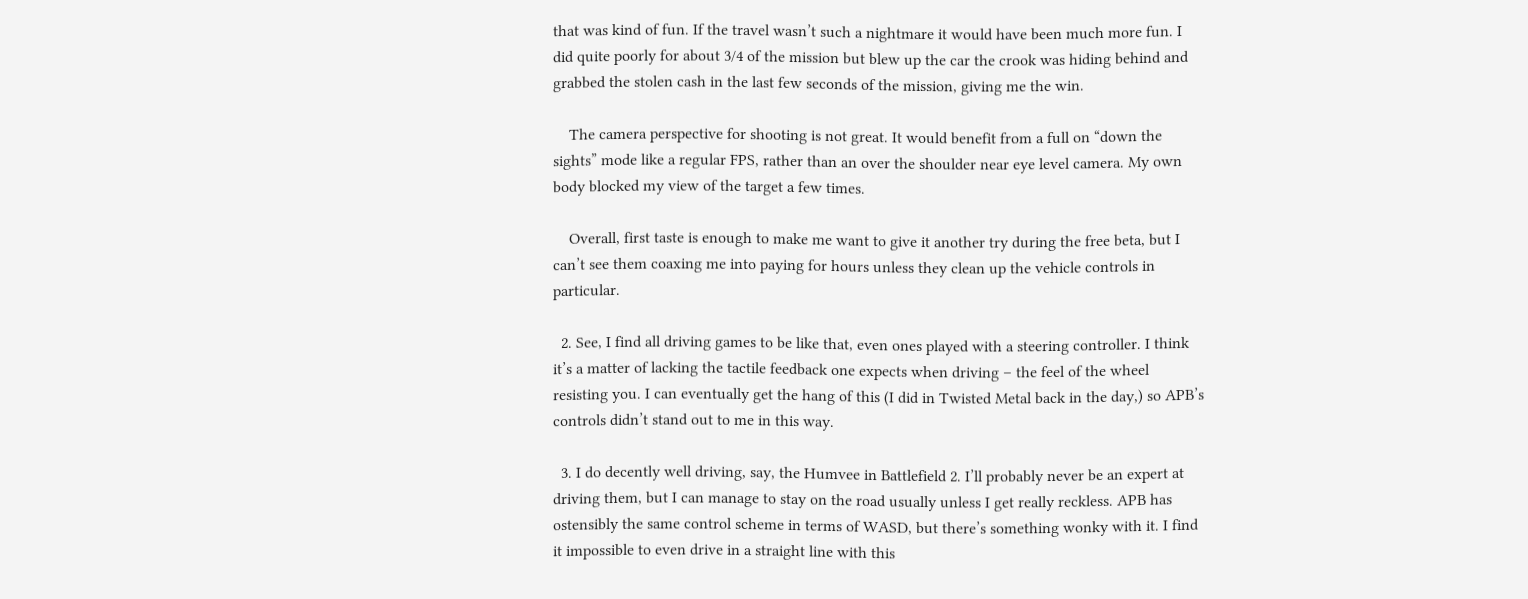that was kind of fun. If the travel wasn’t such a nightmare it would have been much more fun. I did quite poorly for about 3/4 of the mission but blew up the car the crook was hiding behind and grabbed the stolen cash in the last few seconds of the mission, giving me the win.

    The camera perspective for shooting is not great. It would benefit from a full on “down the sights” mode like a regular FPS, rather than an over the shoulder near eye level camera. My own body blocked my view of the target a few times.

    Overall, first taste is enough to make me want to give it another try during the free beta, but I can’t see them coaxing me into paying for hours unless they clean up the vehicle controls in particular.

  2. See, I find all driving games to be like that, even ones played with a steering controller. I think it’s a matter of lacking the tactile feedback one expects when driving – the feel of the wheel resisting you. I can eventually get the hang of this (I did in Twisted Metal back in the day,) so APB’s controls didn’t stand out to me in this way.

  3. I do decently well driving, say, the Humvee in Battlefield 2. I’ll probably never be an expert at driving them, but I can manage to stay on the road usually unless I get really reckless. APB has ostensibly the same control scheme in terms of WASD, but there’s something wonky with it. I find it impossible to even drive in a straight line with this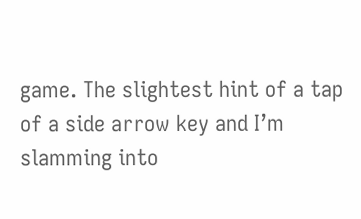game. The slightest hint of a tap of a side arrow key and I’m slamming into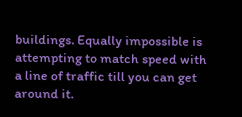buildings. Equally impossible is attempting to match speed with a line of traffic till you can get around it.